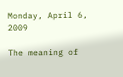Monday, April 6, 2009

The meaning of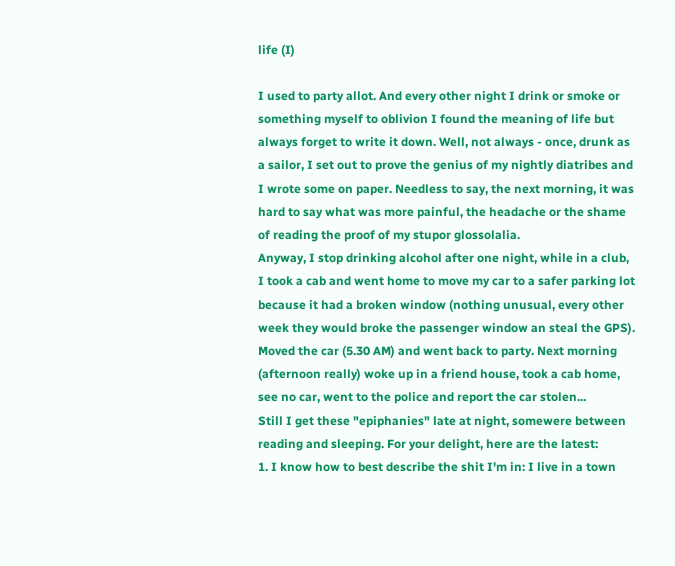life (I)

I used to party allot. And every other night I drink or smoke or something myself to oblivion I found the meaning of life but always forget to write it down. Well, not always - once, drunk as a sailor, I set out to prove the genius of my nightly diatribes and I wrote some on paper. Needless to say, the next morning, it was hard to say what was more painful, the headache or the shame of reading the proof of my stupor glossolalia.
Anyway, I stop drinking alcohol after one night, while in a club, I took a cab and went home to move my car to a safer parking lot because it had a broken window (nothing unusual, every other week they would broke the passenger window an steal the GPS). Moved the car (5.30 AM) and went back to party. Next morning (afternoon really) woke up in a friend house, took a cab home, see no car, went to the police and report the car stolen...
Still I get these "epiphanies" late at night, somewere between reading and sleeping. For your delight, here are the latest:
1. I know how to best describe the shit I'm in: I live in a town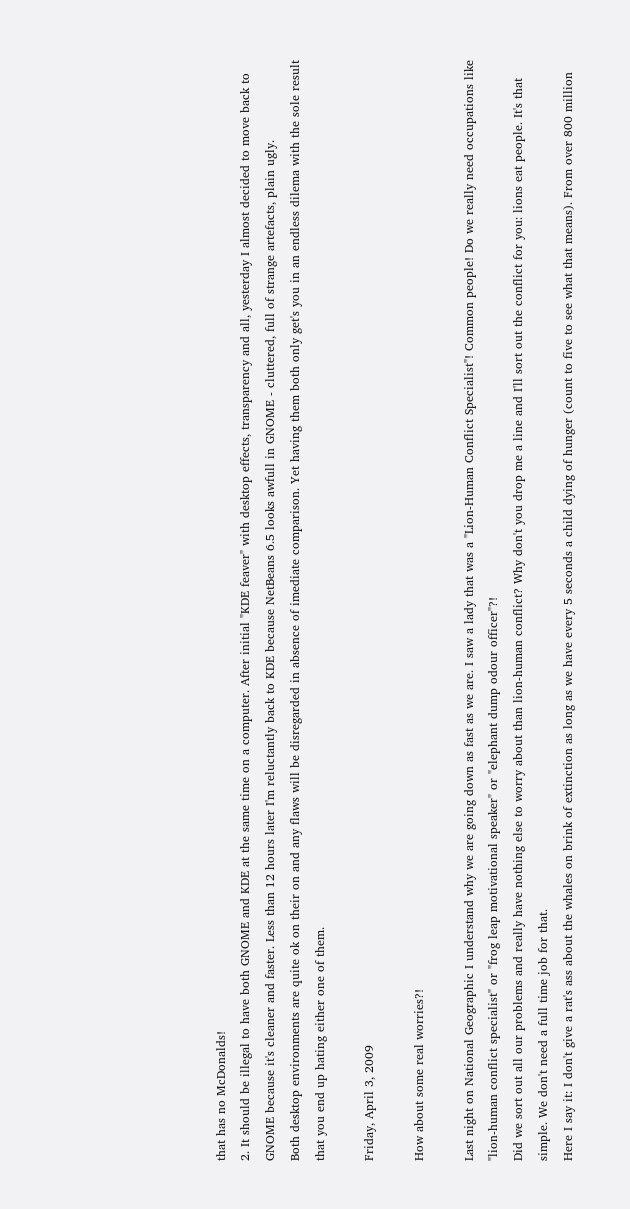that has no McDonalds!
2. It should be illegal to have both GNOME and KDE at the same time on a computer. After initial "KDE feaver" with desktop effects, transparency and all, yesterday I almost decided to move back to GNOME because it's cleaner and faster. Less than 12 hours later I'm reluctantly back to KDE because NetBeans 6.5 looks awfull in GNOME - cluttered, full of strange artefacts, plain ugly.
Both desktop environments are quite ok on their on and any flaws will be disregarded in absence of imediate comparison. Yet having them both only get's you in an endless dilema with the sole result that you end up hating either one of them.

Friday, April 3, 2009

How about some real worries?!

Last night on National Geographic I understand why we are going down as fast as we are. I saw a lady that was a "Lion-Human Conflict Specialist"! Common people! Do we really need occupations like "lion-human conflict specialist" or "frog leap motivational speaker" or "elephant dump odour officer"?!
Did we sort out all our problems and really have nothing else to worry about than lion-human conflict? Why don't you drop me a line and I'll sort out the conflict for you: lions eat people. It's that simple. We don't need a full time job for that.
Here I say it: I don't give a rat's ass about the whales on brink of extinction as long as we have every 5 seconds a child dying of hunger (count to five to see what that means). From over 800 million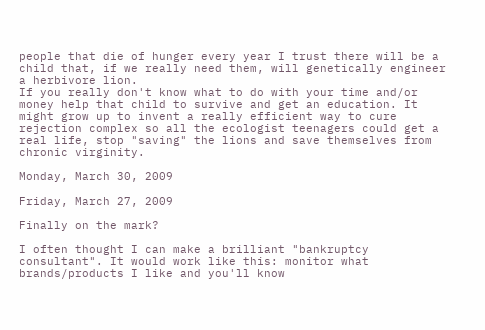people that die of hunger every year I trust there will be a child that, if we really need them, will genetically engineer a herbivore lion.
If you really don't know what to do with your time and/or money help that child to survive and get an education. It might grow up to invent a really efficient way to cure rejection complex so all the ecologist teenagers could get a real life, stop "saving" the lions and save themselves from chronic virginity.

Monday, March 30, 2009

Friday, March 27, 2009

Finally on the mark?

I often thought I can make a brilliant "bankruptcy consultant". It would work like this: monitor what brands/products I like and you'll know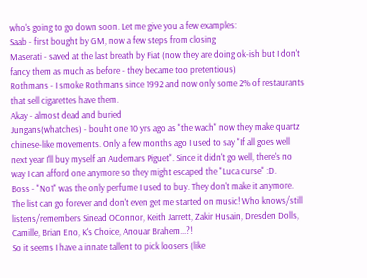who's going to go down soon. Let me give you a few examples:
Saab - first bought by GM, now a few steps from closing
Maserati - saved at the last breath by Fiat (now they are doing ok-ish but I don't fancy them as much as before - they became too pretentious)
Rothmans - I smoke Rothmans since 1992 and now only some 2% of restaurants that sell cigarettes have them.
Akay - almost dead and buried
Jungans(whatches) - bouht one 10 yrs ago as "the wach" now they make quartz chinese-like movements. Only a few months ago I used to say "If all goes well next year I'll buy myself an Audemars Piguet". Since it didn't go well, there's no way I can afford one anymore so they might escaped the "Luca curse" :D.
Boss - "No1" was the only perfume I used to buy. They don't make it anymore.
The list can go forever and don't even get me started on music! Who knows/still listens/remembers Sinead OConnor, Keith Jarrett, Zakir Husain, Dresden Dolls, Camille, Brian Eno, K's Choice, Anouar Brahem...?!
So it seems I have a innate tallent to pick loosers (like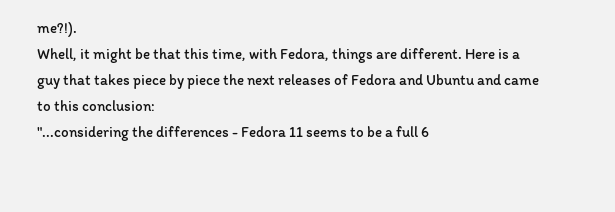me?!).
Whell, it might be that this time, with Fedora, things are different. Here is a guy that takes piece by piece the next releases of Fedora and Ubuntu and came to this conclusion:
"...considering the differences - Fedora 11 seems to be a full 6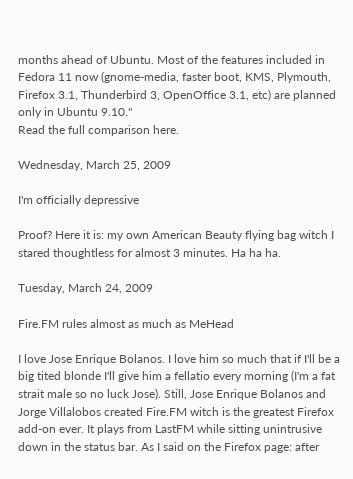months ahead of Ubuntu. Most of the features included in Fedora 11 now (gnome-media, faster boot, KMS, Plymouth, Firefox 3.1, Thunderbird 3, OpenOffice 3.1, etc) are planned only in Ubuntu 9.10."
Read the full comparison here.

Wednesday, March 25, 2009

I'm officially depressive

Proof? Here it is: my own American Beauty flying bag witch I stared thoughtless for almost 3 minutes. Ha ha ha.

Tuesday, March 24, 2009

Fire.FM rules almost as much as MeHead

I love Jose Enrique Bolanos. I love him so much that if I'll be a big tited blonde I'll give him a fellatio every morning (I'm a fat strait male so no luck Jose). Still, Jose Enrique Bolanos and Jorge Villalobos created Fire.FM witch is the greatest Firefox add-on ever. It plays from LastFM while sitting unintrusive down in the status bar. As I said on the Firefox page: after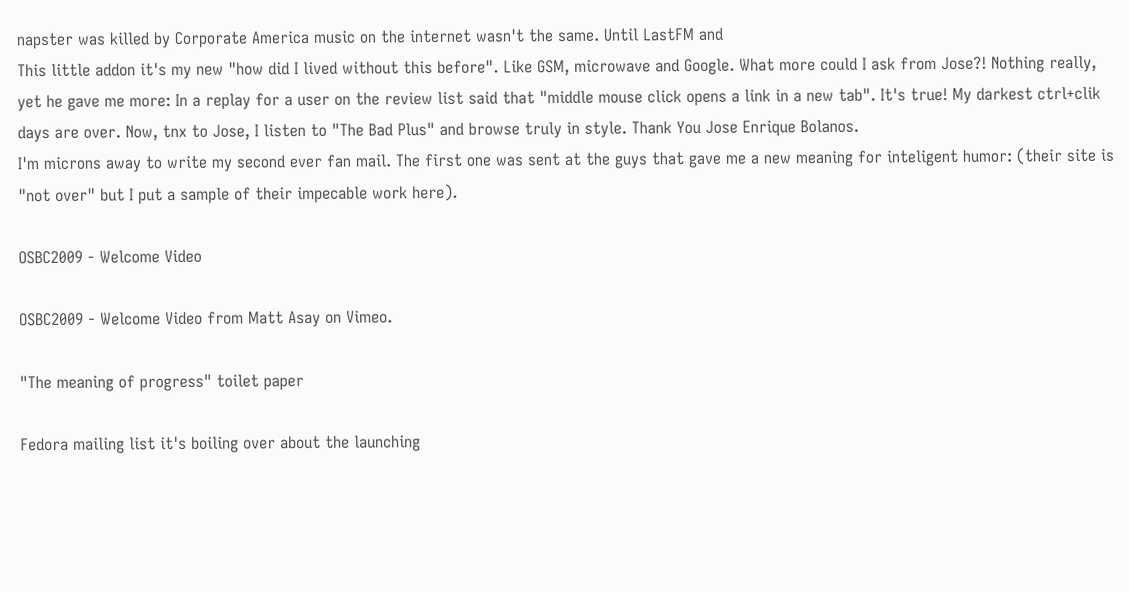napster was killed by Corporate America music on the internet wasn't the same. Until LastFM and
This little addon it's my new "how did I lived without this before". Like GSM, microwave and Google. What more could I ask from Jose?! Nothing really, yet he gave me more: In a replay for a user on the review list said that "middle mouse click opens a link in a new tab". It's true! My darkest ctrl+clik days are over. Now, tnx to Jose, I listen to "The Bad Plus" and browse truly in style. Thank You Jose Enrique Bolanos.
I'm microns away to write my second ever fan mail. The first one was sent at the guys that gave me a new meaning for inteligent humor: (their site is "not over" but I put a sample of their impecable work here).

OSBC2009 - Welcome Video

OSBC2009 - Welcome Video from Matt Asay on Vimeo.

"The meaning of progress" toilet paper

Fedora mailing list it's boiling over about the launching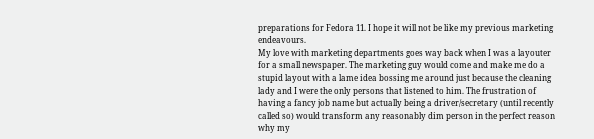preparations for Fedora 11. I hope it will not be like my previous marketing endeavours.
My love with marketing departments goes way back when I was a layouter for a small newspaper. The marketing guy would come and make me do a stupid layout with a lame idea bossing me around just because the cleaning lady and I were the only persons that listened to him. The frustration of having a fancy job name but actually being a driver/secretary (until recently called so) would transform any reasonably dim person in the perfect reason why my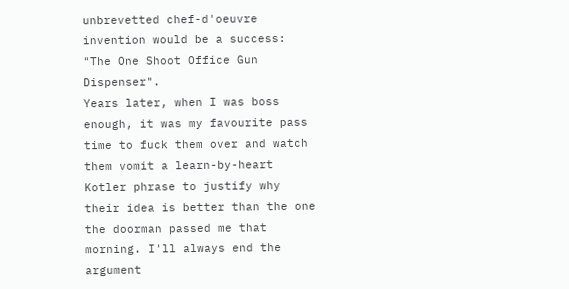unbrevetted chef-d'oeuvre invention would be a success: "The One Shoot Office Gun Dispenser".
Years later, when I was boss enough, it was my favourite pass time to fuck them over and watch them vomit a learn-by-heart Kotler phrase to justify why their idea is better than the one the doorman passed me that morning. I'll always end the argument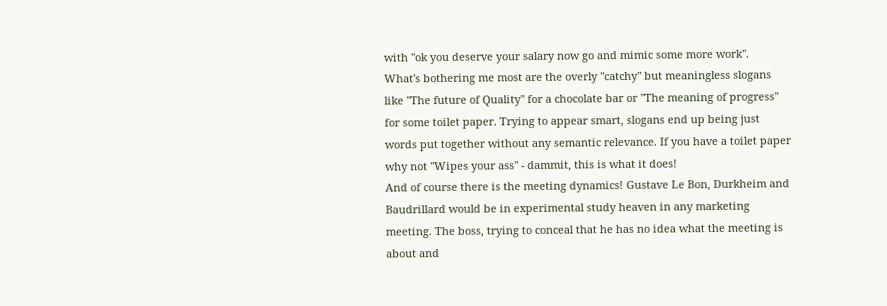with "ok you deserve your salary now go and mimic some more work".
What's bothering me most are the overly "catchy" but meaningless slogans like "The future of Quality" for a chocolate bar or "The meaning of progress" for some toilet paper. Trying to appear smart, slogans end up being just words put together without any semantic relevance. If you have a toilet paper why not "Wipes your ass" - dammit, this is what it does!
And of course there is the meeting dynamics! Gustave Le Bon, Durkheim and Baudrillard would be in experimental study heaven in any marketing meeting. The boss, trying to conceal that he has no idea what the meeting is about and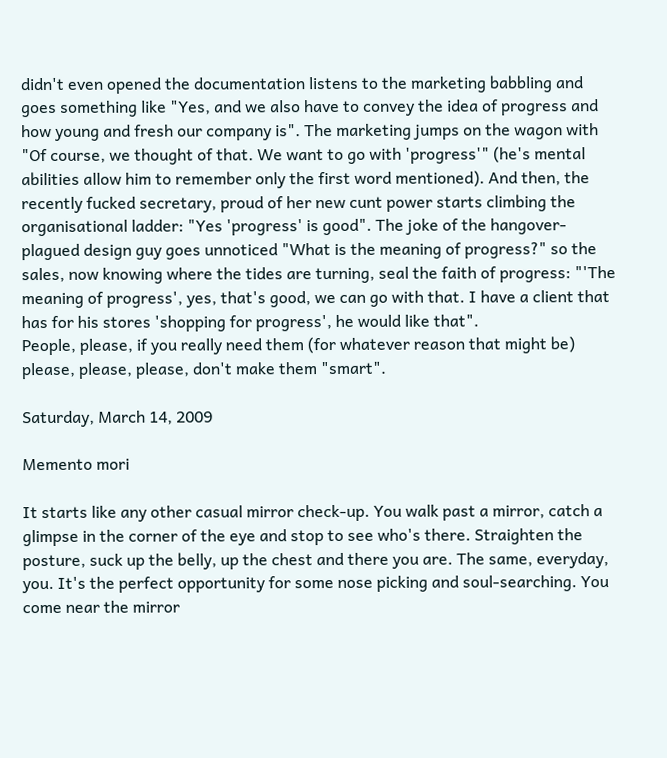didn't even opened the documentation listens to the marketing babbling and goes something like "Yes, and we also have to convey the idea of progress and how young and fresh our company is". The marketing jumps on the wagon with "Of course, we thought of that. We want to go with 'progress'" (he's mental abilities allow him to remember only the first word mentioned). And then, the recently fucked secretary, proud of her new cunt power starts climbing the organisational ladder: "Yes 'progress' is good". The joke of the hangover-plagued design guy goes unnoticed "What is the meaning of progress?" so the sales, now knowing where the tides are turning, seal the faith of progress: "'The meaning of progress', yes, that's good, we can go with that. I have a client that has for his stores 'shopping for progress', he would like that".
People, please, if you really need them (for whatever reason that might be) please, please, please, don't make them "smart".

Saturday, March 14, 2009

Memento mori

It starts like any other casual mirror check-up. You walk past a mirror, catch a glimpse in the corner of the eye and stop to see who's there. Straighten the posture, suck up the belly, up the chest and there you are. The same, everyday, you. It's the perfect opportunity for some nose picking and soul-searching. You come near the mirror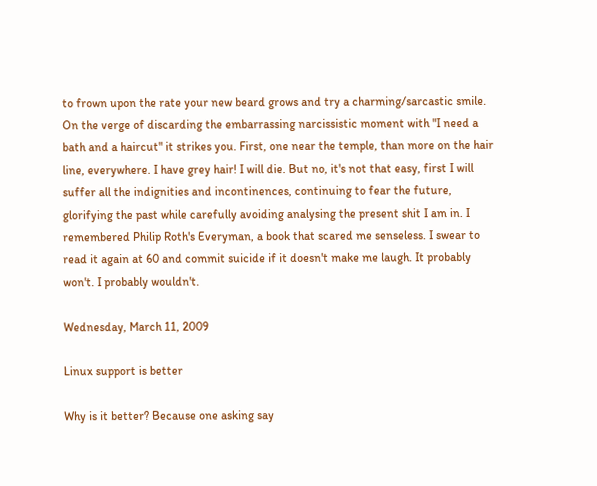to frown upon the rate your new beard grows and try a charming/sarcastic smile. On the verge of discarding the embarrassing narcissistic moment with "I need a bath and a haircut" it strikes you. First, one near the temple, than more on the hair line, everywhere. I have grey hair! I will die. But no, it's not that easy, first I will suffer all the indignities and incontinences, continuing to fear the future, glorifying the past while carefully avoiding analysing the present shit I am in. I remembered Philip Roth's Everyman, a book that scared me senseless. I swear to read it again at 60 and commit suicide if it doesn't make me laugh. It probably won't. I probably wouldn't.

Wednesday, March 11, 2009

Linux support is better

Why is it better? Because one asking say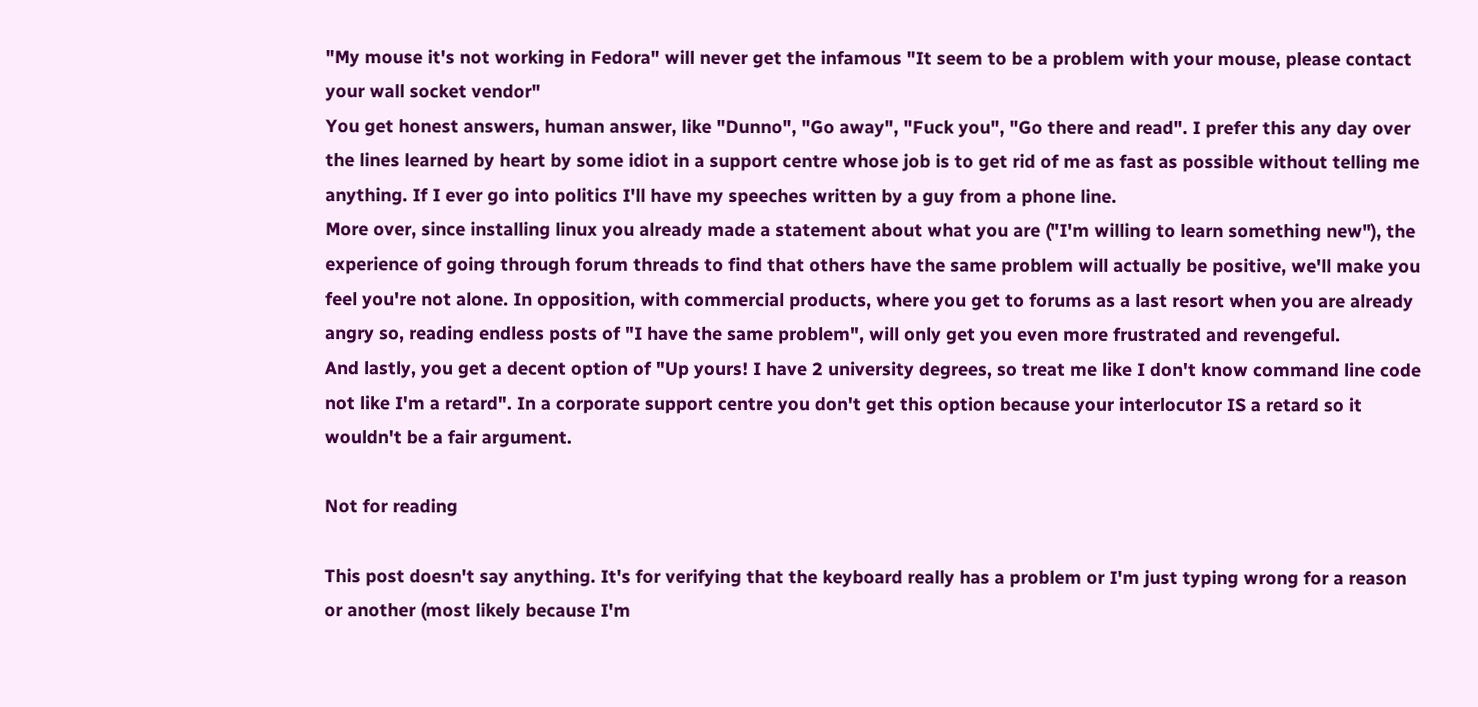"My mouse it's not working in Fedora" will never get the infamous "It seem to be a problem with your mouse, please contact your wall socket vendor"
You get honest answers, human answer, like "Dunno", "Go away", "Fuck you", "Go there and read". I prefer this any day over the lines learned by heart by some idiot in a support centre whose job is to get rid of me as fast as possible without telling me anything. If I ever go into politics I'll have my speeches written by a guy from a phone line.
More over, since installing linux you already made a statement about what you are ("I'm willing to learn something new"), the experience of going through forum threads to find that others have the same problem will actually be positive, we'll make you feel you're not alone. In opposition, with commercial products, where you get to forums as a last resort when you are already angry so, reading endless posts of "I have the same problem", will only get you even more frustrated and revengeful.
And lastly, you get a decent option of "Up yours! I have 2 university degrees, so treat me like I don't know command line code not like I'm a retard". In a corporate support centre you don't get this option because your interlocutor IS a retard so it wouldn't be a fair argument.

Not for reading

This post doesn't say anything. It's for verifying that the keyboard really has a problem or I'm just typing wrong for a reason or another (most likely because I'm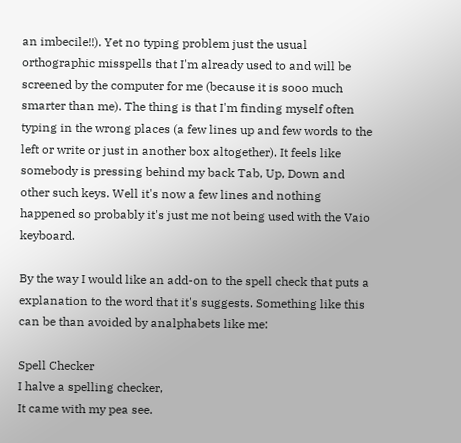an imbecile!!). Yet no typing problem just the usual orthographic misspells that I'm already used to and will be screened by the computer for me (because it is sooo much smarter than me). The thing is that I'm finding myself often typing in the wrong places (a few lines up and few words to the left or write or just in another box altogether). It feels like somebody is pressing behind my back Tab, Up, Down and other such keys. Well it's now a few lines and nothing happened so probably it's just me not being used with the Vaio keyboard.

By the way I would like an add-on to the spell check that puts a explanation to the word that it's suggests. Something like this can be than avoided by analphabets like me:

Spell Checker
I halve a spelling checker,
It came with my pea see.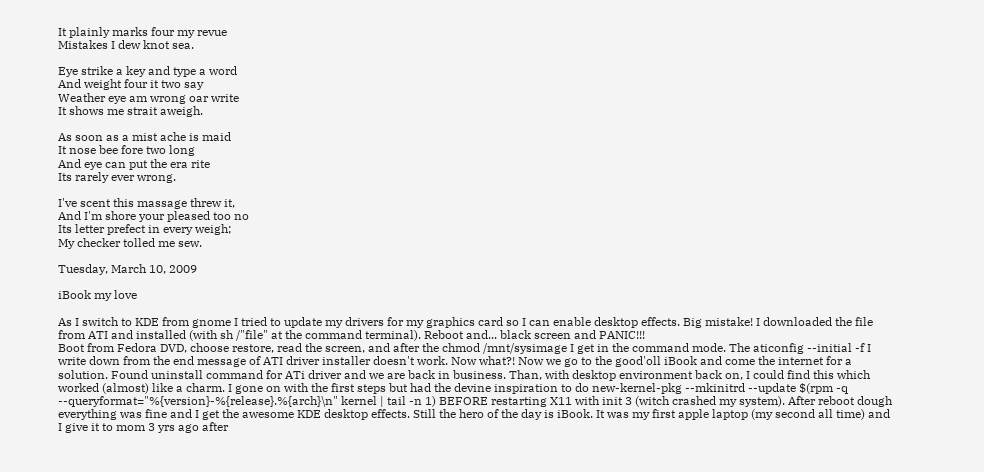It plainly marks four my revue
Mistakes I dew knot sea.

Eye strike a key and type a word
And weight four it two say
Weather eye am wrong oar write
It shows me strait aweigh.

As soon as a mist ache is maid
It nose bee fore two long
And eye can put the era rite
Its rarely ever wrong.

I've scent this massage threw it,
And I'm shore your pleased too no
Its letter prefect in every weigh;
My checker tolled me sew.

Tuesday, March 10, 2009

iBook my love

As I switch to KDE from gnome I tried to update my drivers for my graphics card so I can enable desktop effects. Big mistake! I downloaded the file from ATI and installed (with sh /"file" at the command terminal). Reboot and... black screen and PANIC!!!
Boot from Fedora DVD, choose restore, read the screen, and after the chmod /mnt/sysimage I get in the command mode. The aticonfig --initial -f I write down from the end message of ATI driver installer doesn't work. Now what?! Now we go to the good'oll iBook and come the internet for a solution. Found uninstall command for ATi driver and we are back in business. Than, with desktop environment back on, I could find this which worked (almost) like a charm. I gone on with the first steps but had the devine inspiration to do new-kernel-pkg --mkinitrd --update $(rpm -q --queryformat="%{version}-%{release}.%{arch}\n" kernel | tail -n 1) BEFORE restarting X11 with init 3 (witch crashed my system). After reboot dough everything was fine and I get the awesome KDE desktop effects. Still the hero of the day is iBook. It was my first apple laptop (my second all time) and I give it to mom 3 yrs ago after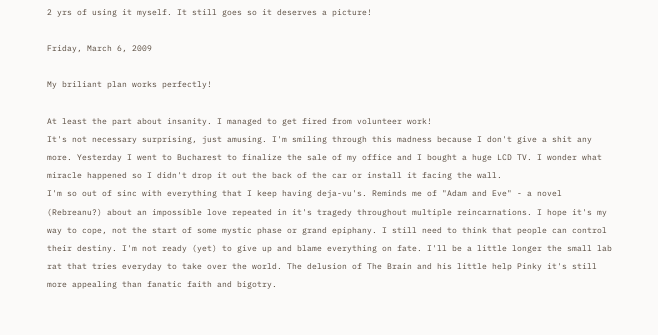2 yrs of using it myself. It still goes so it deserves a picture!

Friday, March 6, 2009

My briliant plan works perfectly!

At least the part about insanity. I managed to get fired from volunteer work!
It's not necessary surprising, just amusing. I'm smiling through this madness because I don't give a shit any more. Yesterday I went to Bucharest to finalize the sale of my office and I bought a huge LCD TV. I wonder what miracle happened so I didn't drop it out the back of the car or install it facing the wall.
I'm so out of sinc with everything that I keep having deja-vu's. Reminds me of "Adam and Eve" - a novel (Rebreanu?) about an impossible love repeated in it's tragedy throughout multiple reincarnations. I hope it's my way to cope, not the start of some mystic phase or grand epiphany. I still need to think that people can control their destiny. I'm not ready (yet) to give up and blame everything on fate. I'll be a little longer the small lab rat that tries everyday to take over the world. The delusion of The Brain and his little help Pinky it's still more appealing than fanatic faith and bigotry.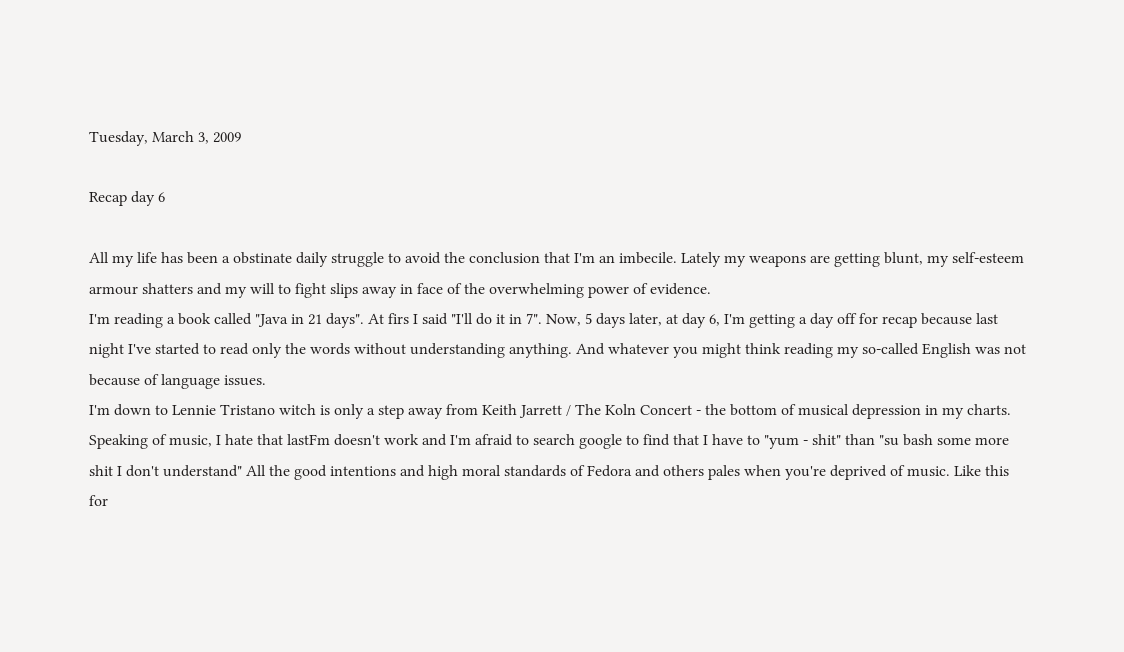Tuesday, March 3, 2009

Recap day 6

All my life has been a obstinate daily struggle to avoid the conclusion that I'm an imbecile. Lately my weapons are getting blunt, my self-esteem armour shatters and my will to fight slips away in face of the overwhelming power of evidence.
I'm reading a book called "Java in 21 days". At firs I said "I'll do it in 7". Now, 5 days later, at day 6, I'm getting a day off for recap because last night I've started to read only the words without understanding anything. And whatever you might think reading my so-called English was not because of language issues.
I'm down to Lennie Tristano witch is only a step away from Keith Jarrett / The Koln Concert - the bottom of musical depression in my charts. Speaking of music, I hate that lastFm doesn't work and I'm afraid to search google to find that I have to "yum - shit" than "su bash some more shit I don't understand" All the good intentions and high moral standards of Fedora and others pales when you're deprived of music. Like this for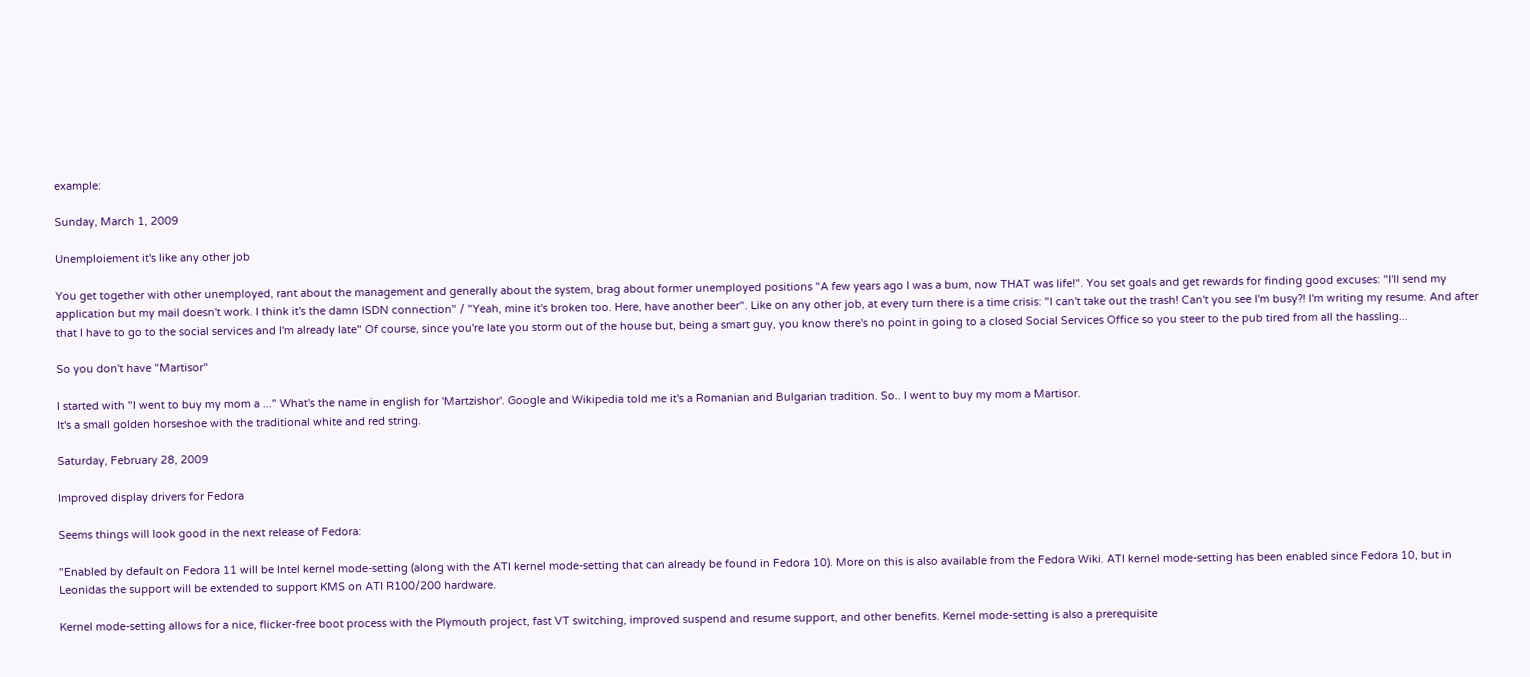example:

Sunday, March 1, 2009

Unemploiement it's like any other job

You get together with other unemployed, rant about the management and generally about the system, brag about former unemployed positions "A few years ago I was a bum, now THAT was life!". You set goals and get rewards for finding good excuses: "I'll send my application but my mail doesn't work. I think it's the damn ISDN connection" / "Yeah, mine it's broken too. Here, have another beer". Like on any other job, at every turn there is a time crisis: "I can't take out the trash! Can't you see I'm busy?! I'm writing my resume. And after that I have to go to the social services and I'm already late" Of course, since you're late you storm out of the house but, being a smart guy, you know there's no point in going to a closed Social Services Office so you steer to the pub tired from all the hassling...

So you don't have "Martisor"

I started with "I went to buy my mom a ..." What's the name in english for 'Martzishor'. Google and Wikipedia told me it's a Romanian and Bulgarian tradition. So.. I went to buy my mom a Martisor.
It's a small golden horseshoe with the traditional white and red string.

Saturday, February 28, 2009

Improved display drivers for Fedora

Seems things will look good in the next release of Fedora:

"Enabled by default on Fedora 11 will be Intel kernel mode-setting (along with the ATI kernel mode-setting that can already be found in Fedora 10). More on this is also available from the Fedora Wiki. ATI kernel mode-setting has been enabled since Fedora 10, but in Leonidas the support will be extended to support KMS on ATI R100/200 hardware.

Kernel mode-setting allows for a nice, flicker-free boot process with the Plymouth project, fast VT switching, improved suspend and resume support, and other benefits. Kernel mode-setting is also a prerequisite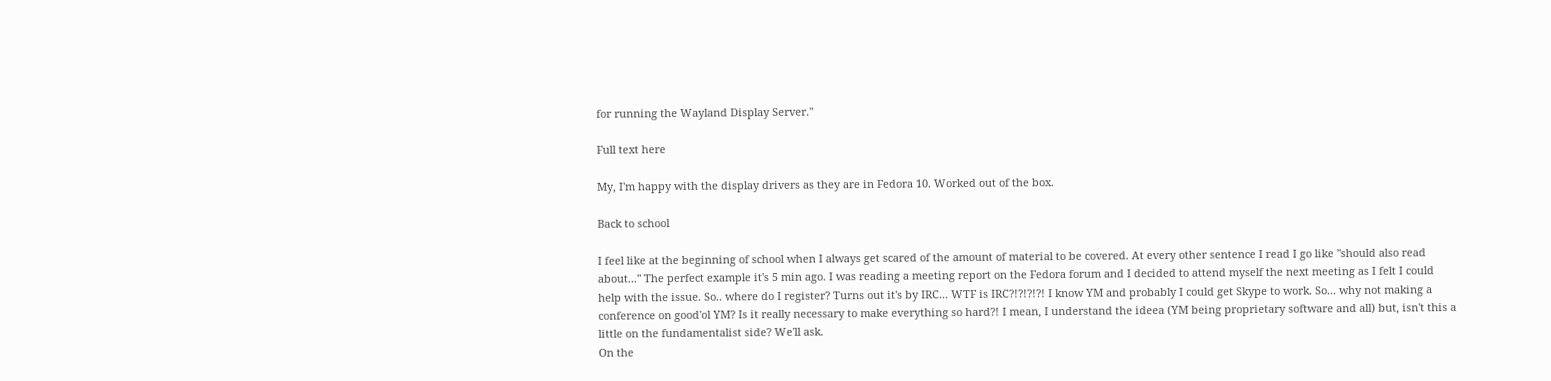for running the Wayland Display Server."

Full text here

My, I'm happy with the display drivers as they are in Fedora 10. Worked out of the box.

Back to school

I feel like at the beginning of school when I always get scared of the amount of material to be covered. At every other sentence I read I go like "should also read about..." The perfect example it's 5 min ago. I was reading a meeting report on the Fedora forum and I decided to attend myself the next meeting as I felt I could help with the issue. So.. where do I register? Turns out it's by IRC... WTF is IRC?!?!?!?! I know YM and probably I could get Skype to work. So... why not making a conference on good'ol YM? Is it really necessary to make everything so hard?! I mean, I understand the ideea (YM being proprietary software and all) but, isn't this a little on the fundamentalist side? We'll ask.
On the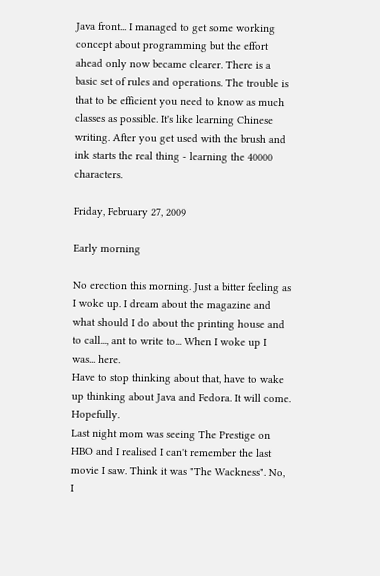Java front... I managed to get some working concept about programming but the effort ahead only now became clearer. There is a basic set of rules and operations. The trouble is that to be efficient you need to know as much classes as possible. It's like learning Chinese writing. After you get used with the brush and ink starts the real thing - learning the 40000 characters.

Friday, February 27, 2009

Early morning

No erection this morning. Just a bitter feeling as I woke up. I dream about the magazine and what should I do about the printing house and to call..., ant to write to... When I woke up I was... here.
Have to stop thinking about that, have to wake up thinking about Java and Fedora. It will come. Hopefully.
Last night mom was seeing The Prestige on HBO and I realised I can't remember the last movie I saw. Think it was "The Wackness". No, I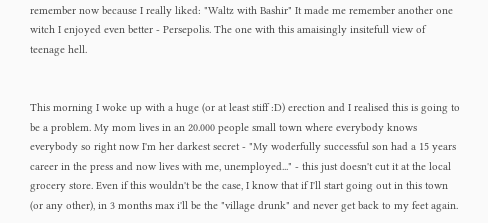remember now because I really liked: "Waltz with Bashir" It made me remember another one witch I enjoyed even better - Persepolis. The one with this amaisingly insitefull view of teenage hell.


This morning I woke up with a huge (or at least stiff :D) erection and I realised this is going to be a problem. My mom lives in an 20.000 people small town where everybody knows everybody so right now I'm her darkest secret - "My woderfully successful son had a 15 years career in the press and now lives with me, unemployed..." - this just doesn't cut it at the local grocery store. Even if this wouldn't be the case, I know that if I'll start going out in this town (or any other), in 3 months max i'll be the "village drunk" and never get back to my feet again.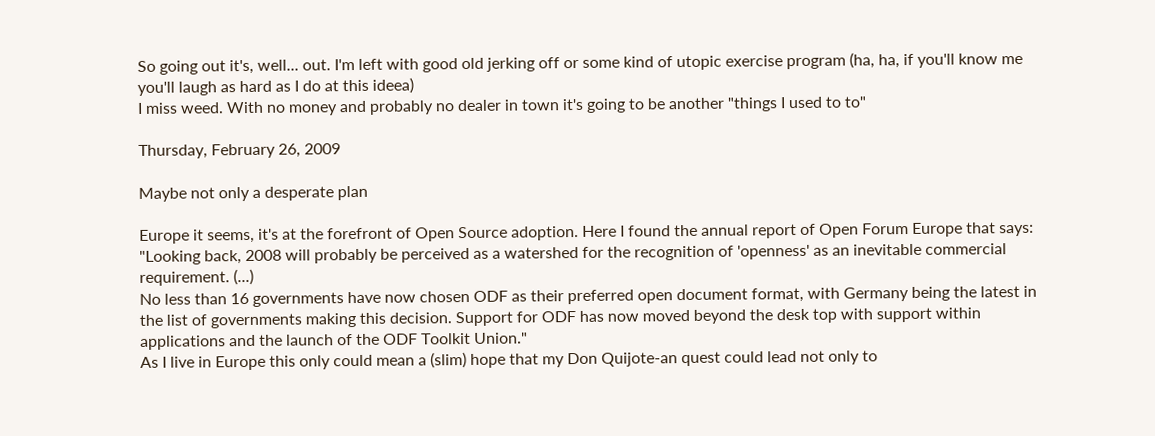So going out it's, well... out. I'm left with good old jerking off or some kind of utopic exercise program (ha, ha, if you'll know me you'll laugh as hard as I do at this ideea)
I miss weed. With no money and probably no dealer in town it's going to be another "things I used to to"

Thursday, February 26, 2009

Maybe not only a desperate plan

Europe it seems, it's at the forefront of Open Source adoption. Here I found the annual report of Open Forum Europe that says:
"Looking back, 2008 will probably be perceived as a watershed for the recognition of 'openness' as an inevitable commercial requirement. (...)
No less than 16 governments have now chosen ODF as their preferred open document format, with Germany being the latest in the list of governments making this decision. Support for ODF has now moved beyond the desk top with support within applications and the launch of the ODF Toolkit Union."
As I live in Europe this only could mean a (slim) hope that my Don Quijote-an quest could lead not only to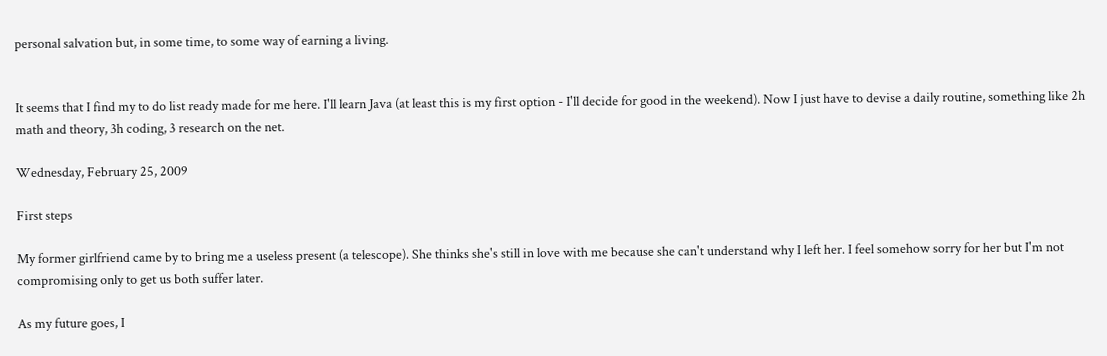personal salvation but, in some time, to some way of earning a living.


It seems that I find my to do list ready made for me here. I'll learn Java (at least this is my first option - I'll decide for good in the weekend). Now I just have to devise a daily routine, something like 2h math and theory, 3h coding, 3 research on the net.

Wednesday, February 25, 2009

First steps

My former girlfriend came by to bring me a useless present (a telescope). She thinks she's still in love with me because she can't understand why I left her. I feel somehow sorry for her but I'm not compromising only to get us both suffer later.

As my future goes, I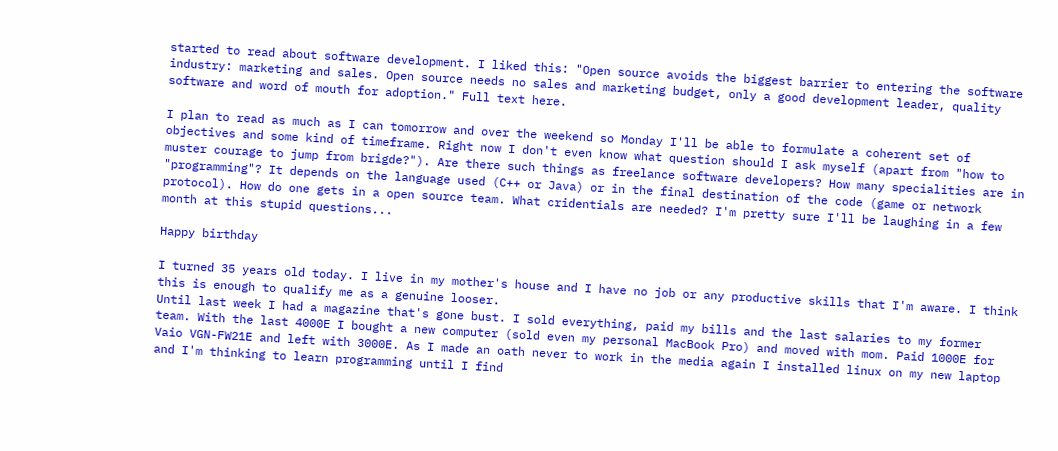started to read about software development. I liked this: "Open source avoids the biggest barrier to entering the software industry: marketing and sales. Open source needs no sales and marketing budget, only a good development leader, quality software and word of mouth for adoption." Full text here.

I plan to read as much as I can tomorrow and over the weekend so Monday I'll be able to formulate a coherent set of objectives and some kind of timeframe. Right now I don't even know what question should I ask myself (apart from "how to muster courage to jump from brigde?"). Are there such things as freelance software developers? How many specialities are in "programming"? It depends on the language used (C++ or Java) or in the final destination of the code (game or network protocol). How do one gets in a open source team. What cridentials are needed? I'm pretty sure I'll be laughing in a few month at this stupid questions...

Happy birthday

I turned 35 years old today. I live in my mother's house and I have no job or any productive skills that I'm aware. I think this is enough to qualify me as a genuine looser.
Until last week I had a magazine that's gone bust. I sold everything, paid my bills and the last salaries to my former team. With the last 4000E I bought a new computer (sold even my personal MacBook Pro) and moved with mom. Paid 1000E for Vaio VGN-FW21E and left with 3000E. As I made an oath never to work in the media again I installed linux on my new laptop and I'm thinking to learn programming until I find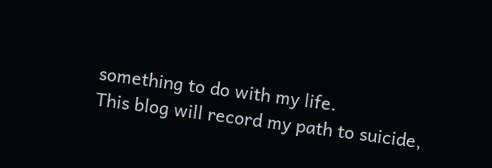something to do with my life.
This blog will record my path to suicide,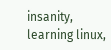insanity, learning linux,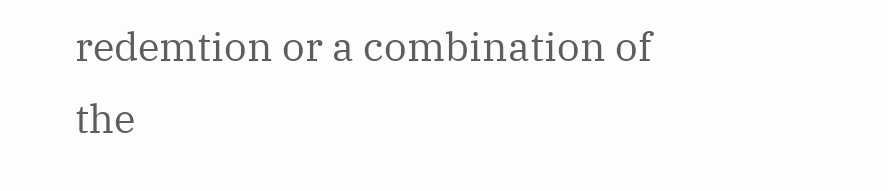redemtion or a combination of the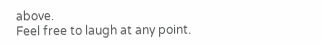above.
Feel free to laugh at any point.